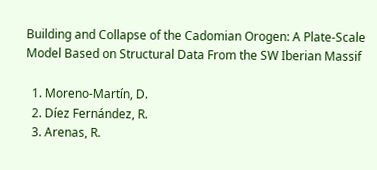Building and Collapse of the Cadomian Orogen: A Plate-Scale Model Based on Structural Data From the SW Iberian Massif

  1. Moreno-Martín, D.
  2. Díez Fernández, R.
  3. Arenas, R.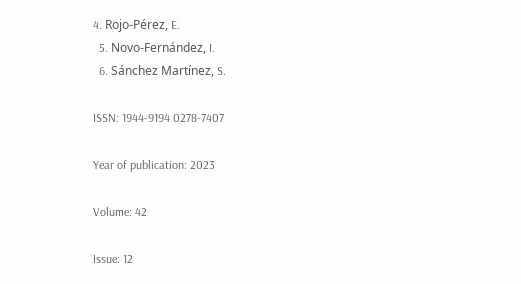4. Rojo-Pérez, E.
  5. Novo-Fernández, I.
  6. Sánchez Martínez, S.

ISSN: 1944-9194 0278-7407

Year of publication: 2023

Volume: 42

Issue: 12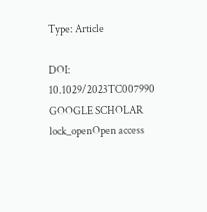Type: Article

DOI: 10.1029/2023TC007990 GOOGLE SCHOLAR lock_openOpen access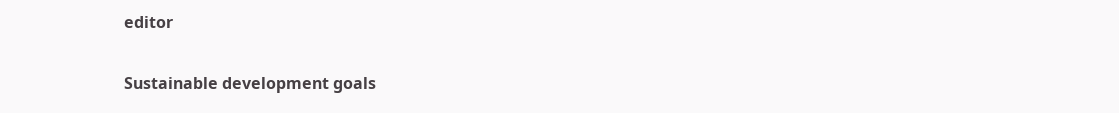editor

Sustainable development goals